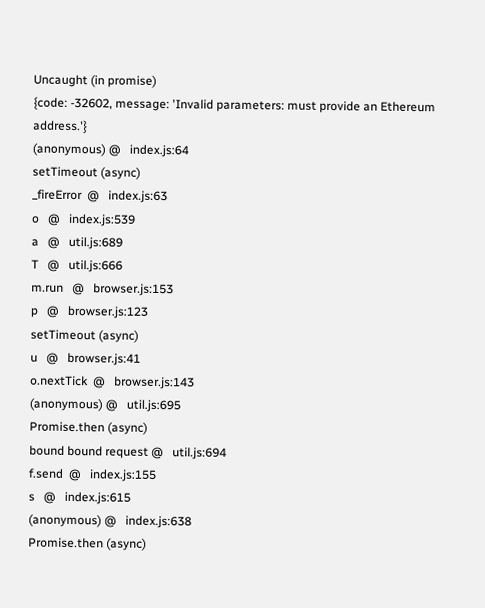Uncaught (in promise)
{code: -32602, message: 'Invalid parameters: must provide an Ethereum address.'}
(anonymous) @   index.js:64
setTimeout (async)
_fireError  @   index.js:63
o   @   index.js:539
a   @   util.js:689
T   @   util.js:666
m.run   @   browser.js:153
p   @   browser.js:123
setTimeout (async)
u   @   browser.js:41
o.nextTick  @   browser.js:143
(anonymous) @   util.js:695
Promise.then (async)
bound bound request @   util.js:694
f.send  @   index.js:155
s   @   index.js:615
(anonymous) @   index.js:638
Promise.then (async)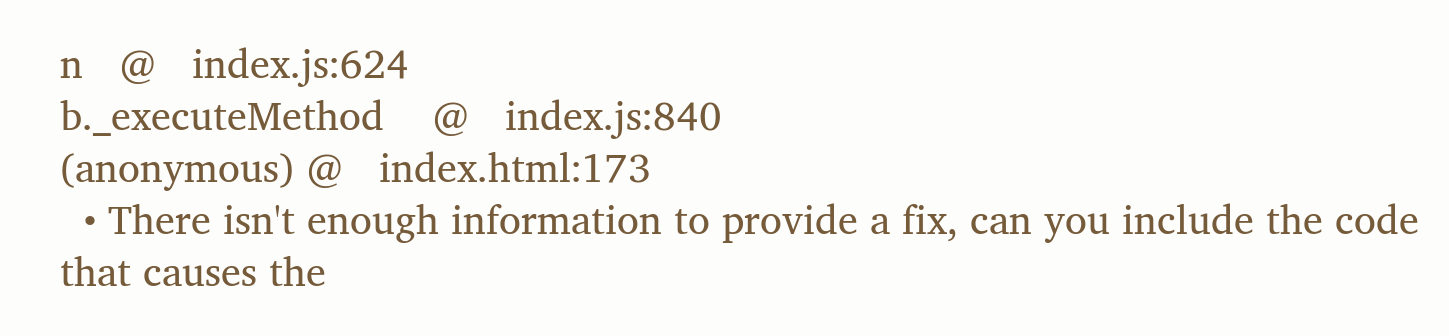n   @   index.js:624
b._executeMethod    @   index.js:840
(anonymous) @   index.html:173
  • There isn't enough information to provide a fix, can you include the code that causes the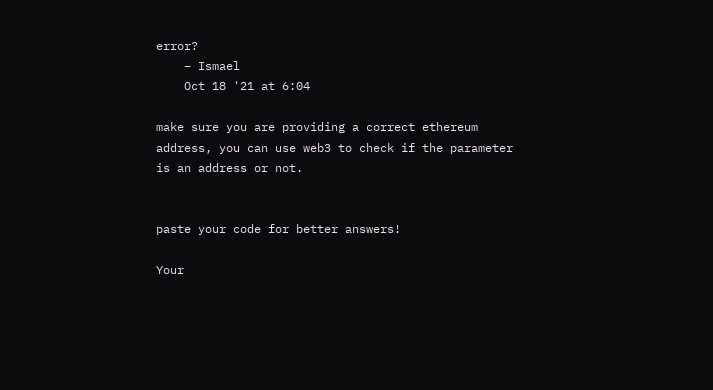error?
    – Ismael
    Oct 18 '21 at 6:04

make sure you are providing a correct ethereum address, you can use web3 to check if the parameter is an address or not.


paste your code for better answers!

Your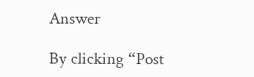Answer

By clicking “Post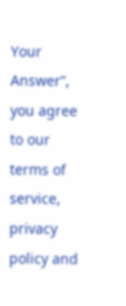Your Answer”, you agree to our terms of service, privacy policy and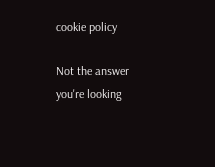cookie policy

Not the answer you're looking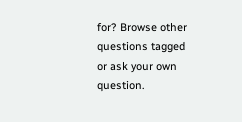for? Browse other questions tagged or ask your own question.